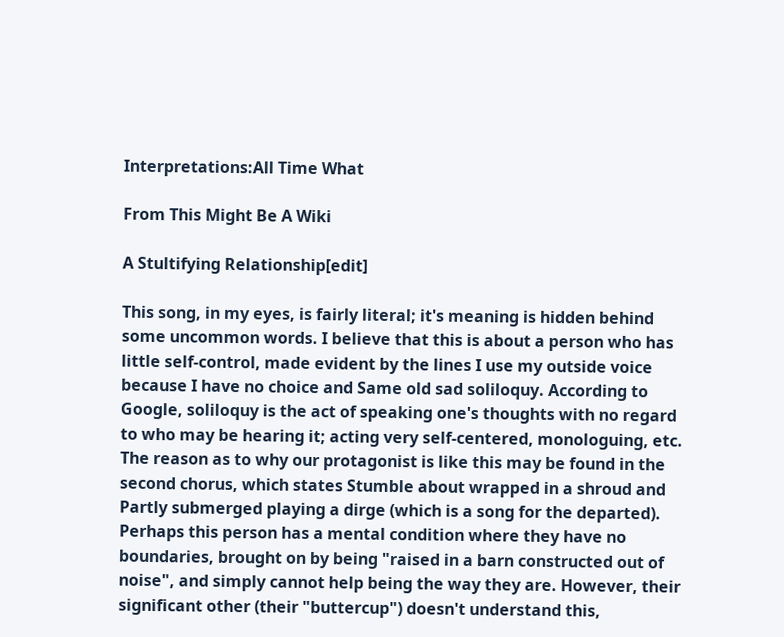Interpretations:All Time What

From This Might Be A Wiki

A Stultifying Relationship[edit]

This song, in my eyes, is fairly literal; it's meaning is hidden behind some uncommon words. I believe that this is about a person who has little self-control, made evident by the lines I use my outside voice because I have no choice and Same old sad soliloquy. According to Google, soliloquy is the act of speaking one's thoughts with no regard to who may be hearing it; acting very self-centered, monologuing, etc. The reason as to why our protagonist is like this may be found in the second chorus, which states Stumble about wrapped in a shroud and Partly submerged playing a dirge (which is a song for the departed). Perhaps this person has a mental condition where they have no boundaries, brought on by being "raised in a barn constructed out of noise", and simply cannot help being the way they are. However, their significant other (their "buttercup") doesn't understand this,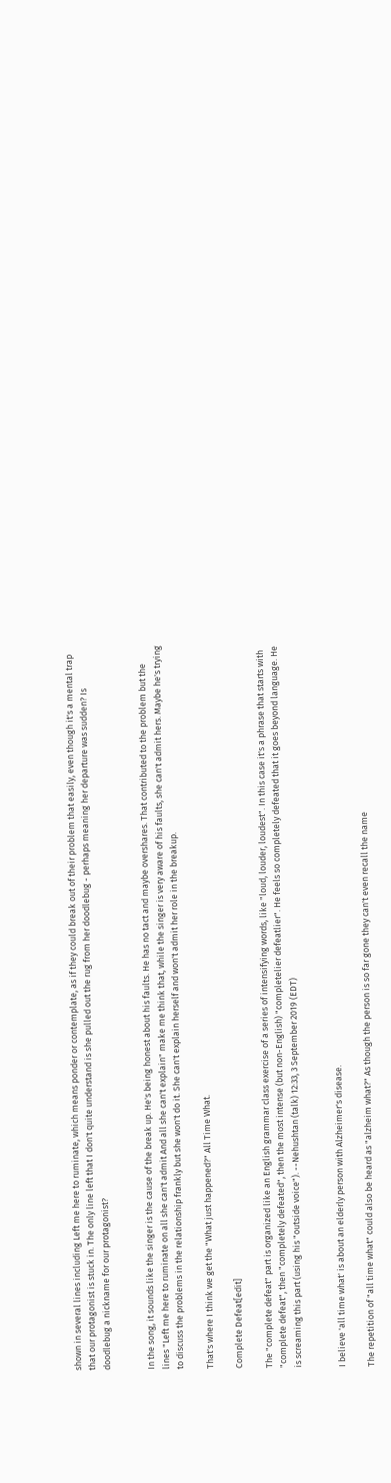shown in several lines including Left me here to ruminate, which means ponder or contemplate, as if they could break out of their problem that easily, even though it's a mental trap that our protagonist is stuck in. The only line left that I don't quite understand is she pulled out the rug from her doodlebug - perhaps meaning her departure was sudden? Is doodlebug a nickname for our protagonist?


In the song, it sounds like the singer is the cause of the break up. He's being honest about his faults. He has no tact and maybe overshares. That contributed to the problem but the lines "Left me here to ruminate on all she can't admit And all she can't explain" make me think that, while the singer is very aware of his faults, she can't admit hers. Maybe he's trying to discuss the problems in the relationship frankly but she won't do it. She can't explain herself and won't admit her role in the breakup.

That's where I think we get the "What just happened?" All Time What.

Complete Defeat[edit]

The "complete defeat" part is organized like an English grammar class exercise of a series of intensifying words, like "loud, louder, loudest". In this case it's a phrase that starts with "complete defeat", then "completely defeated", then the most intense (but non-English) "completelier defeatlier". He feels so completely defeated that it goes beyond language. He is screaming this part (using his "outside voice"). --Nehushtan (talk) 12:33, 3 September 2019 (EDT)


I believe 'all time what' is about an elderly person with Alzheimer's disease.

The repetition of "all time what" could also be heard as "alzheim what?" As though the person is so far gone they can't even recall the name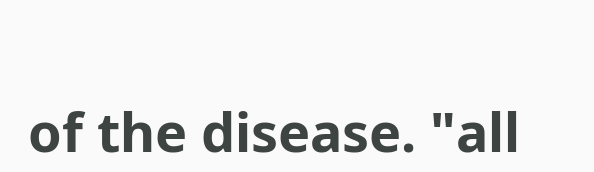of the disease. "all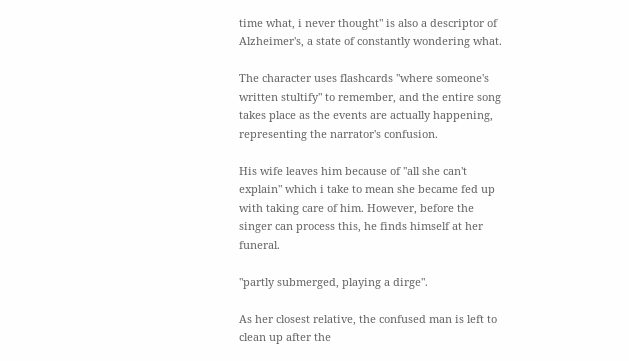time what, i never thought" is also a descriptor of Alzheimer's, a state of constantly wondering what.

The character uses flashcards "where someone's written stultify" to remember, and the entire song takes place as the events are actually happening, representing the narrator's confusion.

His wife leaves him because of "all she can't explain" which i take to mean she became fed up with taking care of him. However, before the singer can process this, he finds himself at her funeral.

"partly submerged, playing a dirge".

As her closest relative, the confused man is left to clean up after the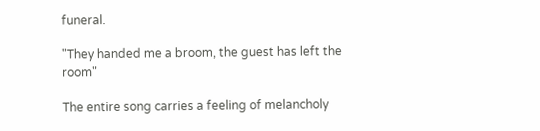funeral.

"They handed me a broom, the guest has left the room"

The entire song carries a feeling of melancholy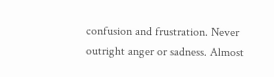confusion and frustration. Never outright anger or sadness. Almost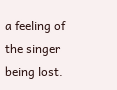a feeling of the singer being lost.